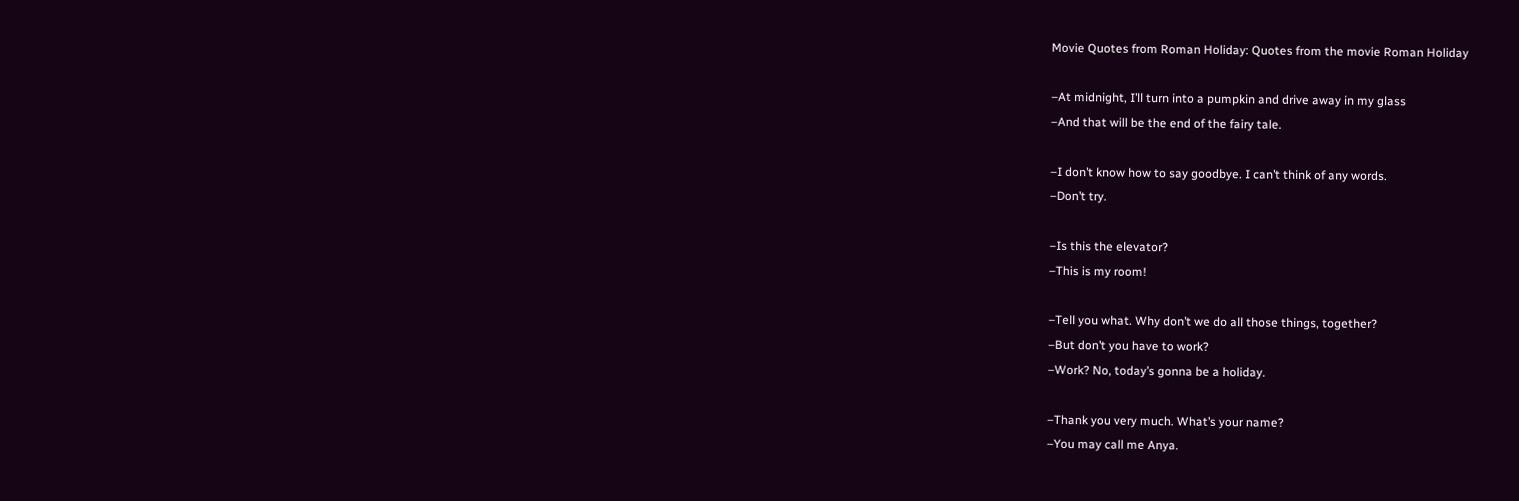Movie Quotes from Roman Holiday: Quotes from the movie Roman Holiday

–At midnight, I’ll turn into a pumpkin and drive away in my glass
–And that will be the end of the fairy tale.

–I don’t know how to say goodbye. I can’t think of any words.
–Don’t try.

–Is this the elevator?
–This is my room!

–Tell you what. Why don’t we do all those things, together?
–But don’t you have to work?
–Work? No, today’s gonna be a holiday.

–Thank you very much. What’s your name?
–You may call me Anya.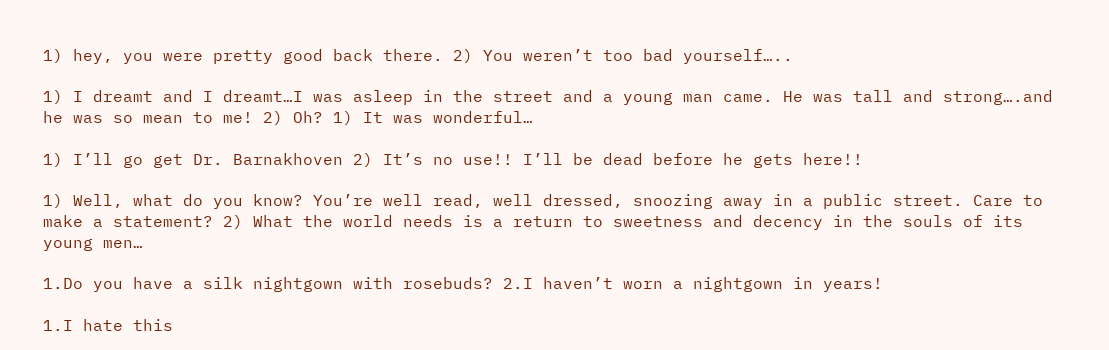1) hey, you were pretty good back there. 2) You weren’t too bad yourself…..

1) I dreamt and I dreamt…I was asleep in the street and a young man came. He was tall and strong….and he was so mean to me! 2) Oh? 1) It was wonderful…

1) I’ll go get Dr. Barnakhoven 2) It’s no use!! I’ll be dead before he gets here!!

1) Well, what do you know? You’re well read, well dressed, snoozing away in a public street. Care to make a statement? 2) What the world needs is a return to sweetness and decency in the souls of its young men…

1.Do you have a silk nightgown with rosebuds? 2.I haven’t worn a nightgown in years!

1.I hate this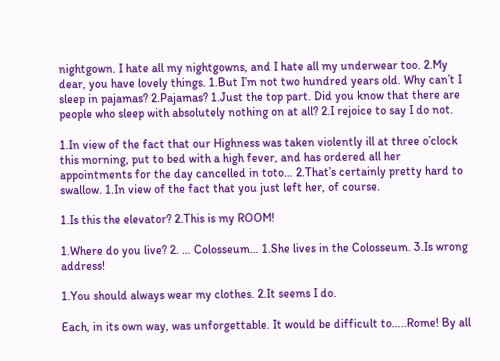nightgown. I hate all my nightgowns, and I hate all my underwear too. 2.My dear, you have lovely things. 1.But I’m not two hundred years old. Why can’t I sleep in pajamas? 2.Pajamas? 1.Just the top part. Did you know that there are people who sleep with absolutely nothing on at all? 2.I rejoice to say I do not.

1.In view of the fact that our Highness was taken violently ill at three o’clock this morning, put to bed with a high fever, and has ordered all her appointments for the day cancelled in toto… 2.That’s certainly pretty hard to swallow. 1.In view of the fact that you just left her, of course.

1.Is this the elevator? 2.This is my ROOM!

1.Where do you live? 2. … Colosseum… 1.She lives in the Colosseum. 3.Is wrong address!

1.You should always wear my clothes. 2.It seems I do.

Each, in its own way, was unforgettable. It would be difficult to…..Rome! By all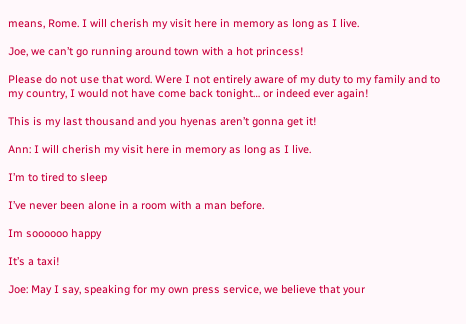means, Rome. I will cherish my visit here in memory as long as I live.

Joe, we can’t go running around town with a hot princess!

Please do not use that word. Were I not entirely aware of my duty to my family and to my country, I would not have come back tonight… or indeed ever again!

This is my last thousand and you hyenas aren’t gonna get it!

Ann: I will cherish my visit here in memory as long as I live.

I’m to tired to sleep

I’ve never been alone in a room with a man before.

Im soooooo happy

It’s a taxi!

Joe: May I say, speaking for my own press service, we believe that your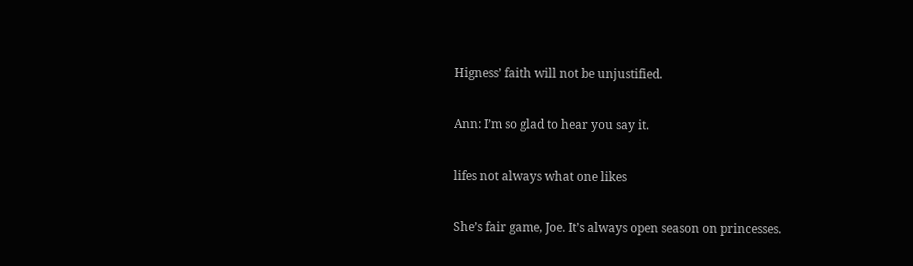Higness’ faith will not be unjustified.

Ann: I’m so glad to hear you say it.

lifes not always what one likes

She’s fair game, Joe. It’s always open season on princesses.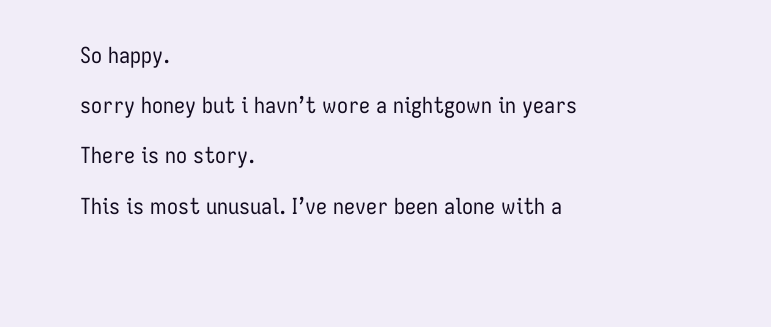So happy.

sorry honey but i havn’t wore a nightgown in years

There is no story.

This is most unusual. I’ve never been alone with a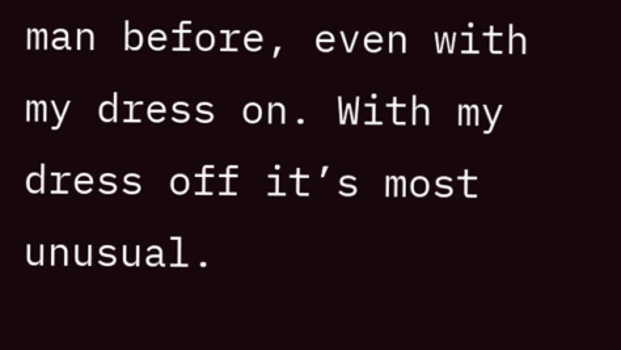man before, even with my dress on. With my dress off it’s most unusual.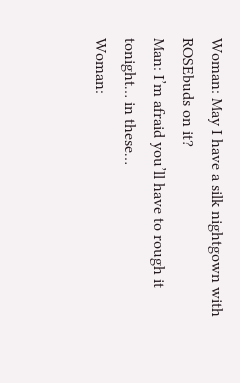Woman: May I have a silk nightgown with ROSEbuds on it?
Man: I’m afraid you’ll have to rough it tonight… in these…
Woman: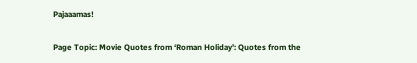Pajaaamas!

Page Topic: Movie Quotes from ‘Roman Holiday’: Quotes from the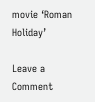movie ‘Roman Holiday’

Leave a Comment